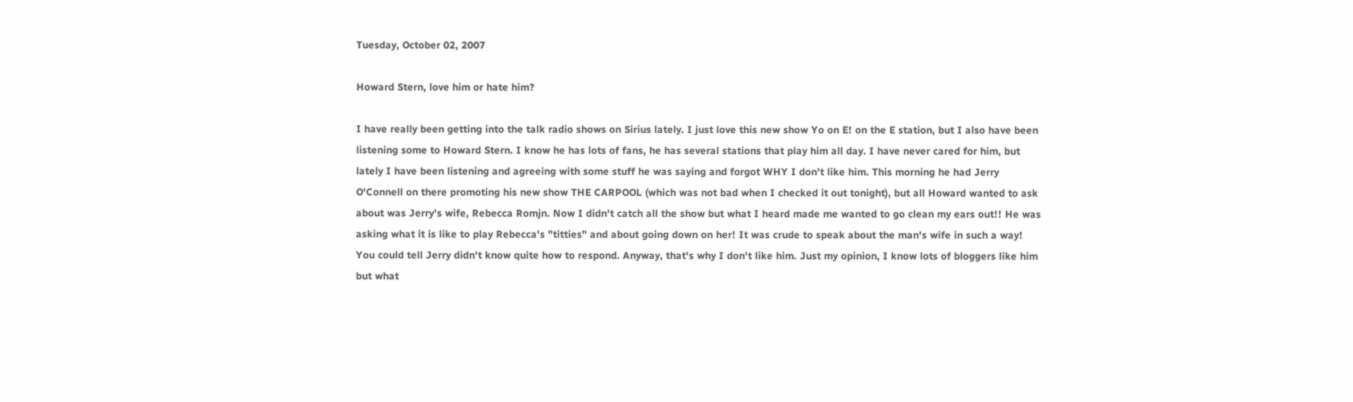Tuesday, October 02, 2007

Howard Stern, love him or hate him?

I have really been getting into the talk radio shows on Sirius lately. I just love this new show Yo on E! on the E station, but I also have been listening some to Howard Stern. I know he has lots of fans, he has several stations that play him all day. I have never cared for him, but lately I have been listening and agreeing with some stuff he was saying and forgot WHY I don't like him. This morning he had Jerry O'Connell on there promoting his new show THE CARPOOL (which was not bad when I checked it out tonight), but all Howard wanted to ask about was Jerry's wife, Rebecca Romjn. Now I didn't catch all the show but what I heard made me wanted to go clean my ears out!! He was asking what it is like to play Rebecca's "titties" and about going down on her! It was crude to speak about the man's wife in such a way! You could tell Jerry didn't know quite how to respond. Anyway, that's why I don't like him. Just my opinion, I know lots of bloggers like him but what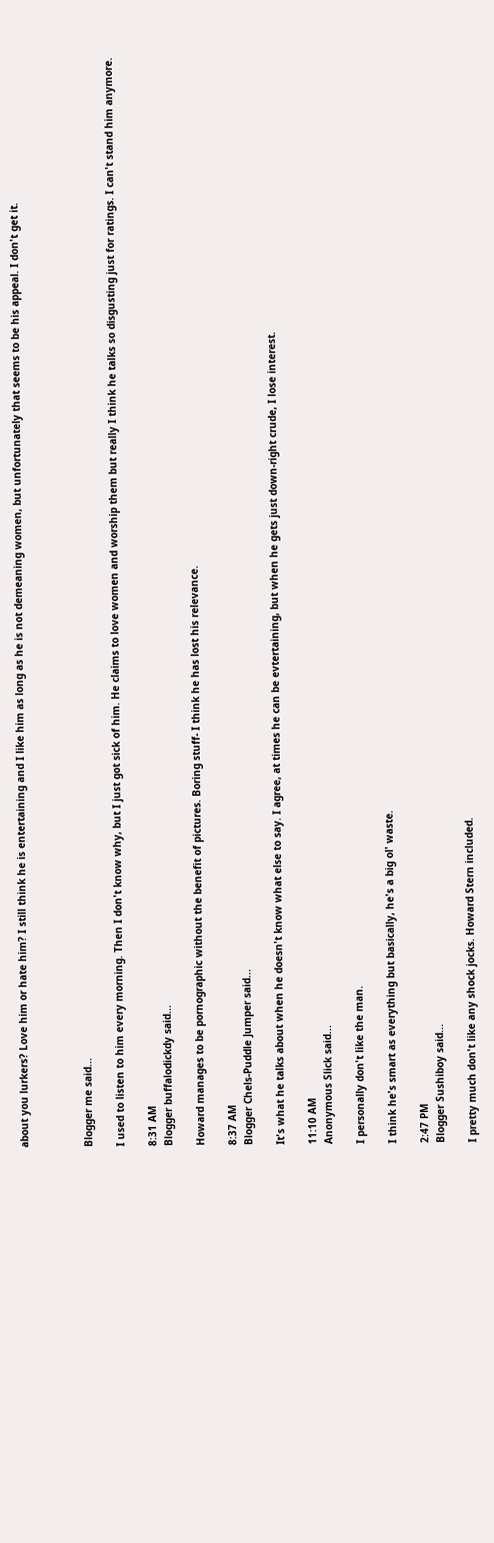about you lurkers? Love him or hate him? I still think he is entertaining and I like him as long as he is not demeaning women, but unfortunately that seems to be his appeal. I don't get it.



Blogger me said...

I used to listen to him every morning. Then I don't know why, but I just got sick of him. He claims to love women and worship them but really I think he talks so disgusting just for ratings. I can't stand him anymore.

8:31 AM
Blogger buffalodickdy said...

Howard manages to be pornographic without the benefit of pictures. Boring stuff- I think he has lost his relevance.

8:37 AM
Blogger Chels-Puddle Jumper said...

It's what he talks about when he doesn't know what else to say. I agree, at times he can be evtertaining, but when he gets just down-right crude, I lose interest.

11:10 AM
Anonymous Slick said...

I personally don't like the man.

I think he's smart as everything but basically, he's a big ol' waste.

2:47 PM
Blogger Sushiboy said...

I pretty much don't like any shock jocks. Howard Stern included.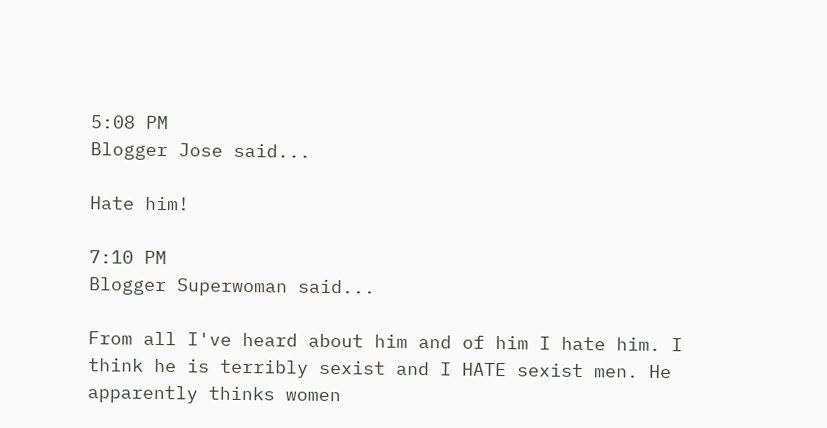5:08 PM
Blogger Jose said...

Hate him!

7:10 PM
Blogger Superwoman said...

From all I've heard about him and of him I hate him. I think he is terribly sexist and I HATE sexist men. He apparently thinks women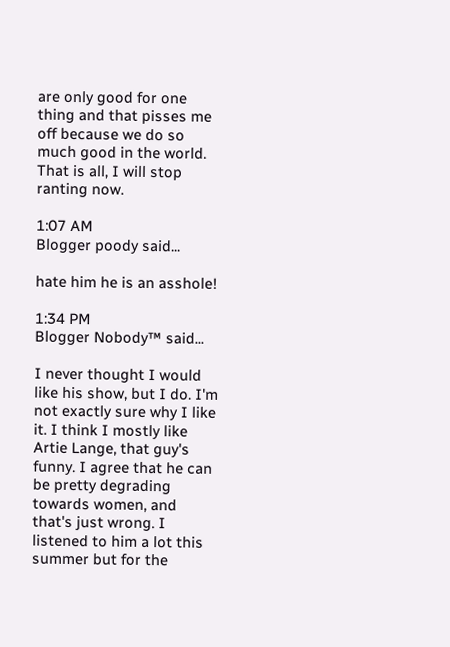are only good for one thing and that pisses me off because we do so much good in the world. That is all, I will stop ranting now.

1:07 AM
Blogger poody said...

hate him he is an asshole!

1:34 PM
Blogger Nobody™ said...

I never thought I would like his show, but I do. I'm not exactly sure why I like it. I think I mostly like Artie Lange, that guy's funny. I agree that he can be pretty degrading towards women, and that's just wrong. I listened to him a lot this summer but for the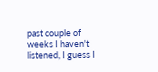past couple of weeks I haven't listened, I guess I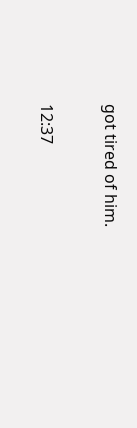got tired of him.

12:37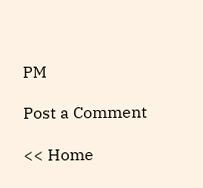PM

Post a Comment

<< Home